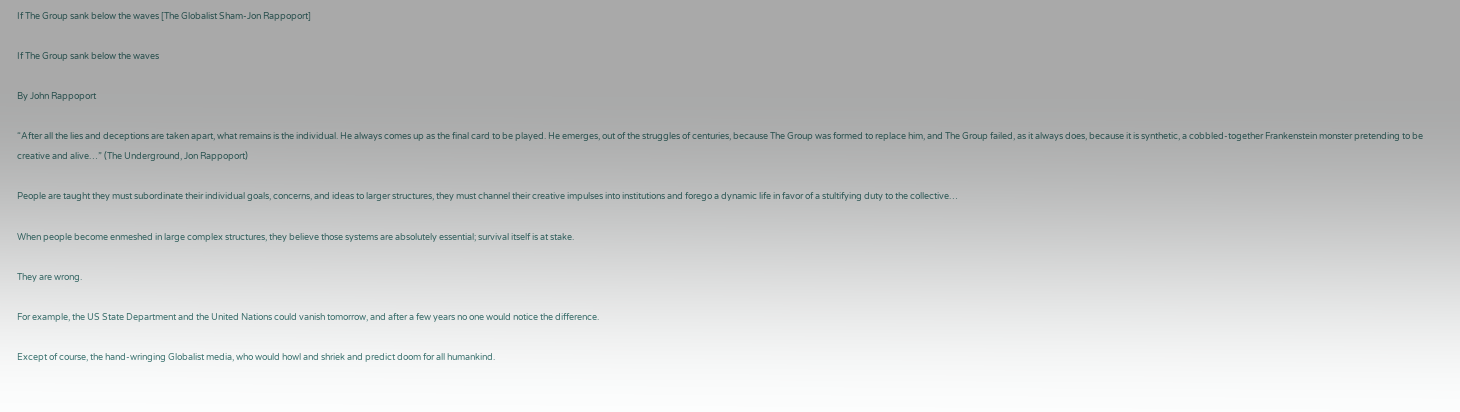If The Group sank below the waves [The Globalist Sham-Jon Rappoport]

If The Group sank below the waves

By John Rappoport

“After all the lies and deceptions are taken apart, what remains is the individual. He always comes up as the final card to be played. He emerges, out of the struggles of centuries, because The Group was formed to replace him, and The Group failed, as it always does, because it is synthetic, a cobbled-together Frankenstein monster pretending to be creative and alive…” (The Underground, Jon Rappoport)

People are taught they must subordinate their individual goals, concerns, and ideas to larger structures, they must channel their creative impulses into institutions and forego a dynamic life in favor of a stultifying duty to the collective…

When people become enmeshed in large complex structures, they believe those systems are absolutely essential; survival itself is at stake.

They are wrong.

For example, the US State Department and the United Nations could vanish tomorrow, and after a few years no one would notice the difference.

Except of course, the hand-wringing Globalist media, who would howl and shriek and predict doom for all humankind.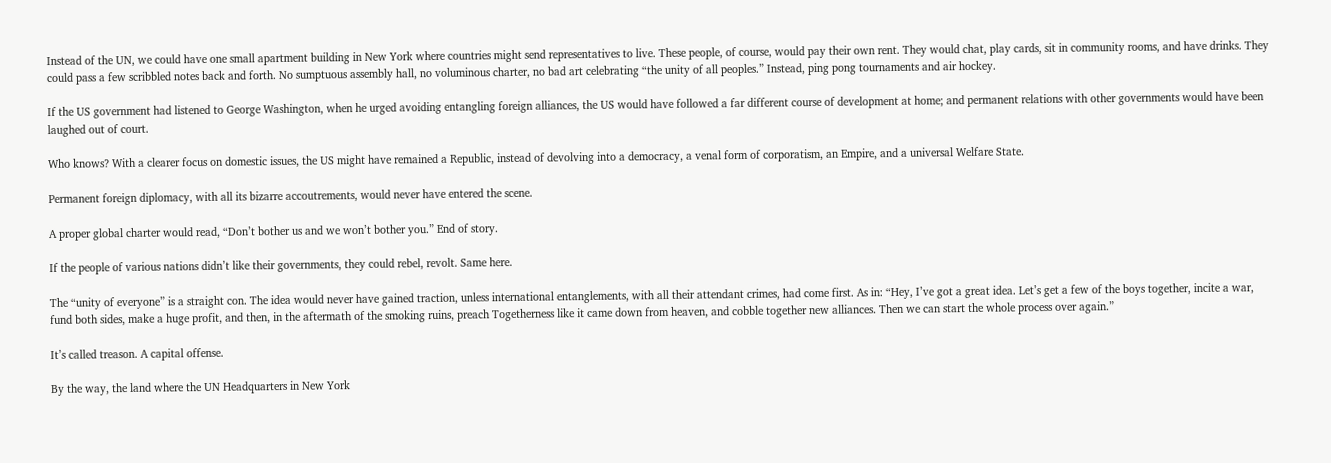Instead of the UN, we could have one small apartment building in New York where countries might send representatives to live. These people, of course, would pay their own rent. They would chat, play cards, sit in community rooms, and have drinks. They could pass a few scribbled notes back and forth. No sumptuous assembly hall, no voluminous charter, no bad art celebrating “the unity of all peoples.” Instead, ping pong tournaments and air hockey.

If the US government had listened to George Washington, when he urged avoiding entangling foreign alliances, the US would have followed a far different course of development at home; and permanent relations with other governments would have been laughed out of court.

Who knows? With a clearer focus on domestic issues, the US might have remained a Republic, instead of devolving into a democracy, a venal form of corporatism, an Empire, and a universal Welfare State.

Permanent foreign diplomacy, with all its bizarre accoutrements, would never have entered the scene.

A proper global charter would read, “Don’t bother us and we won’t bother you.” End of story.

If the people of various nations didn’t like their governments, they could rebel, revolt. Same here.

The “unity of everyone” is a straight con. The idea would never have gained traction, unless international entanglements, with all their attendant crimes, had come first. As in: “Hey, I’ve got a great idea. Let’s get a few of the boys together, incite a war, fund both sides, make a huge profit, and then, in the aftermath of the smoking ruins, preach Togetherness like it came down from heaven, and cobble together new alliances. Then we can start the whole process over again.”

It’s called treason. A capital offense.

By the way, the land where the UN Headquarters in New York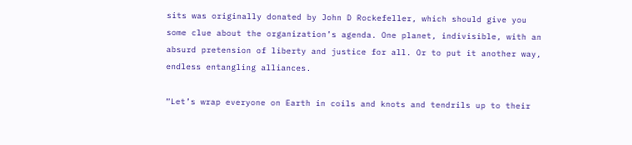sits was originally donated by John D Rockefeller, which should give you some clue about the organization’s agenda. One planet, indivisible, with an absurd pretension of liberty and justice for all. Or to put it another way, endless entangling alliances.

“Let’s wrap everyone on Earth in coils and knots and tendrils up to their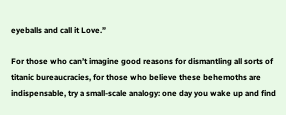eyeballs and call it Love.”

For those who can’t imagine good reasons for dismantling all sorts of titanic bureaucracies, for those who believe these behemoths are indispensable, try a small-scale analogy: one day you wake up and find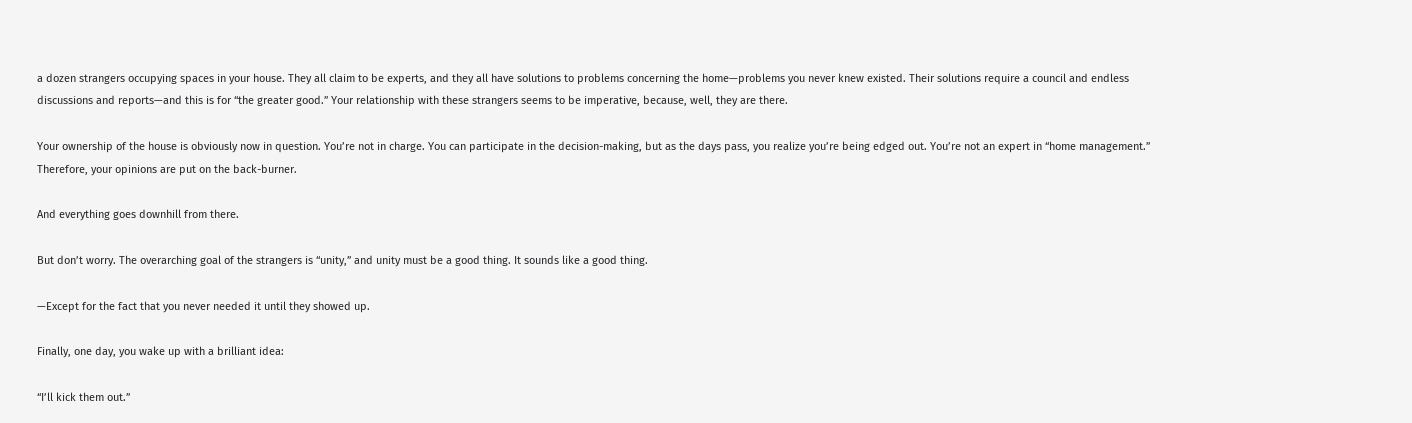a dozen strangers occupying spaces in your house. They all claim to be experts, and they all have solutions to problems concerning the home—problems you never knew existed. Their solutions require a council and endless discussions and reports—and this is for “the greater good.” Your relationship with these strangers seems to be imperative, because, well, they are there.

Your ownership of the house is obviously now in question. You’re not in charge. You can participate in the decision-making, but as the days pass, you realize you’re being edged out. You’re not an expert in “home management.” Therefore, your opinions are put on the back-burner.

And everything goes downhill from there.

But don’t worry. The overarching goal of the strangers is “unity,” and unity must be a good thing. It sounds like a good thing.

—Except for the fact that you never needed it until they showed up.

Finally, one day, you wake up with a brilliant idea:

“I’ll kick them out.”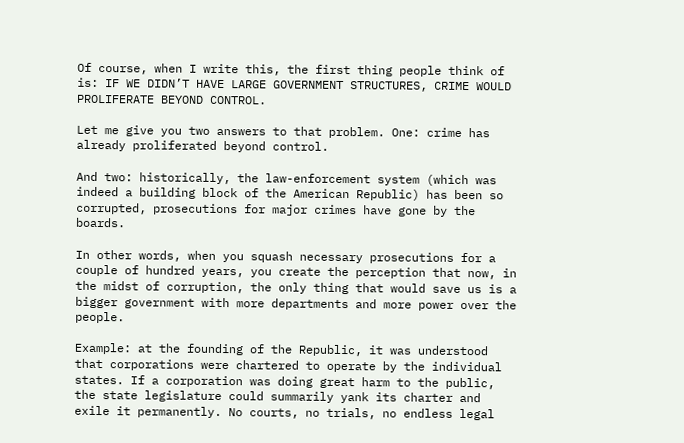Of course, when I write this, the first thing people think of is: IF WE DIDN’T HAVE LARGE GOVERNMENT STRUCTURES, CRIME WOULD PROLIFERATE BEYOND CONTROL.

Let me give you two answers to that problem. One: crime has already proliferated beyond control.

And two: historically, the law-enforcement system (which was indeed a building block of the American Republic) has been so corrupted, prosecutions for major crimes have gone by the boards.

In other words, when you squash necessary prosecutions for a couple of hundred years, you create the perception that now, in the midst of corruption, the only thing that would save us is a bigger government with more departments and more power over the people.

Example: at the founding of the Republic, it was understood that corporations were chartered to operate by the individual states. If a corporation was doing great harm to the public, the state legislature could summarily yank its charter and exile it permanently. No courts, no trials, no endless legal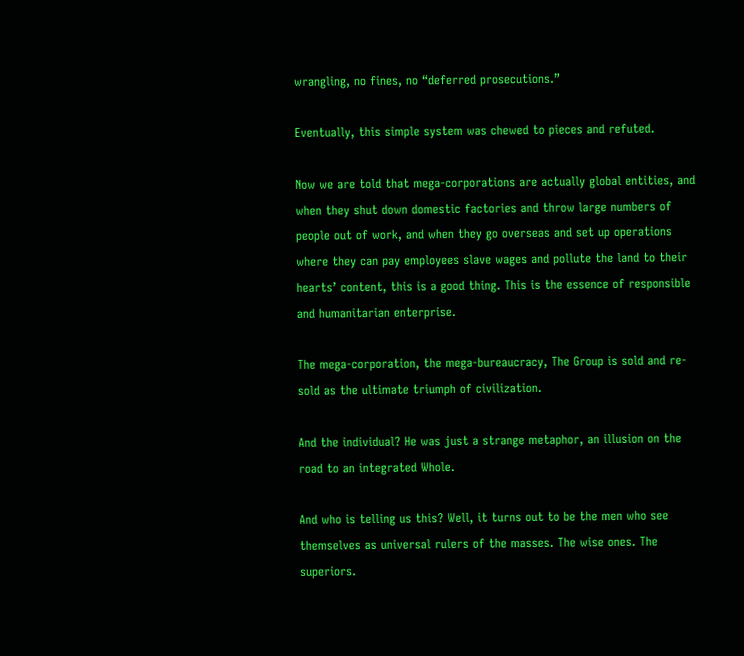wrangling, no fines, no “deferred prosecutions.”

Eventually, this simple system was chewed to pieces and refuted.

Now we are told that mega-corporations are actually global entities, and when they shut down domestic factories and throw large numbers of people out of work, and when they go overseas and set up operations where they can pay employees slave wages and pollute the land to their hearts’ content, this is a good thing. This is the essence of responsible and humanitarian enterprise.

The mega-corporation, the mega-bureaucracy, The Group is sold and re-sold as the ultimate triumph of civilization.

And the individual? He was just a strange metaphor, an illusion on the road to an integrated Whole.

And who is telling us this? Well, it turns out to be the men who see themselves as universal rulers of the masses. The wise ones. The superiors.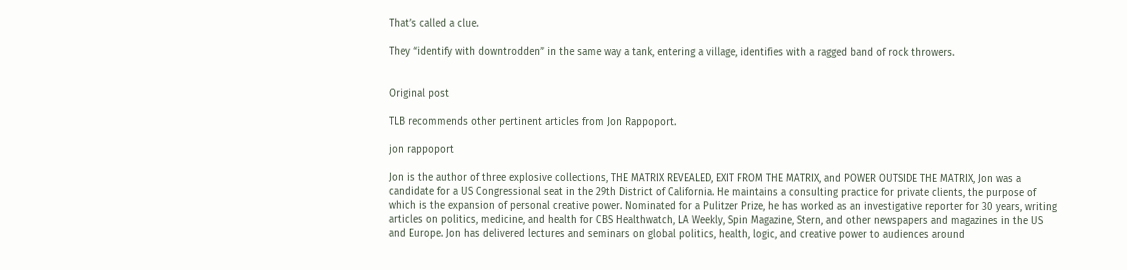That’s called a clue.

They “identify with downtrodden” in the same way a tank, entering a village, identifies with a ragged band of rock throwers.


Original post

TLB recommends other pertinent articles from Jon Rappoport.

jon rappoport

Jon is the author of three explosive collections, THE MATRIX REVEALED, EXIT FROM THE MATRIX, and POWER OUTSIDE THE MATRIX, Jon was a candidate for a US Congressional seat in the 29th District of California. He maintains a consulting practice for private clients, the purpose of which is the expansion of personal creative power. Nominated for a Pulitzer Prize, he has worked as an investigative reporter for 30 years, writing articles on politics, medicine, and health for CBS Healthwatch, LA Weekly, Spin Magazine, Stern, and other newspapers and magazines in the US and Europe. Jon has delivered lectures and seminars on global politics, health, logic, and creative power to audiences around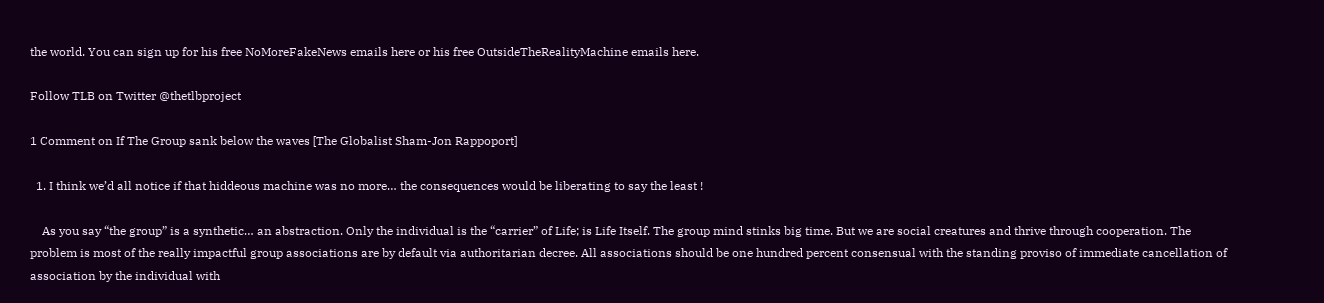the world. You can sign up for his free NoMoreFakeNews emails here or his free OutsideTheRealityMachine emails here.

Follow TLB on Twitter @thetlbproject

1 Comment on If The Group sank below the waves [The Globalist Sham-Jon Rappoport]

  1. I think we’d all notice if that hiddeous machine was no more… the consequences would be liberating to say the least !

    As you say “the group” is a synthetic… an abstraction. Only the individual is the “carrier” of Life; is Life Itself. The group mind stinks big time. But we are social creatures and thrive through cooperation. The problem is most of the really impactful group associations are by default via authoritarian decree. All associations should be one hundred percent consensual with the standing proviso of immediate cancellation of association by the individual with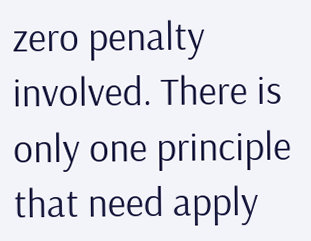zero penalty involved. There is only one principle that need apply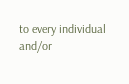to every individual and/or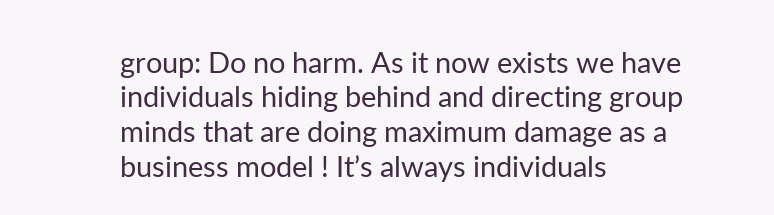group: Do no harm. As it now exists we have individuals hiding behind and directing group minds that are doing maximum damage as a business model ! It’s always individuals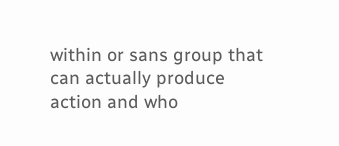within or sans group that can actually produce action and who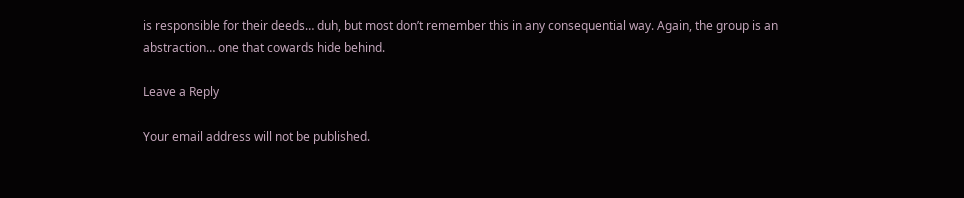is responsible for their deeds… duh, but most don’t remember this in any consequential way. Again, the group is an abstraction… one that cowards hide behind.

Leave a Reply

Your email address will not be published.